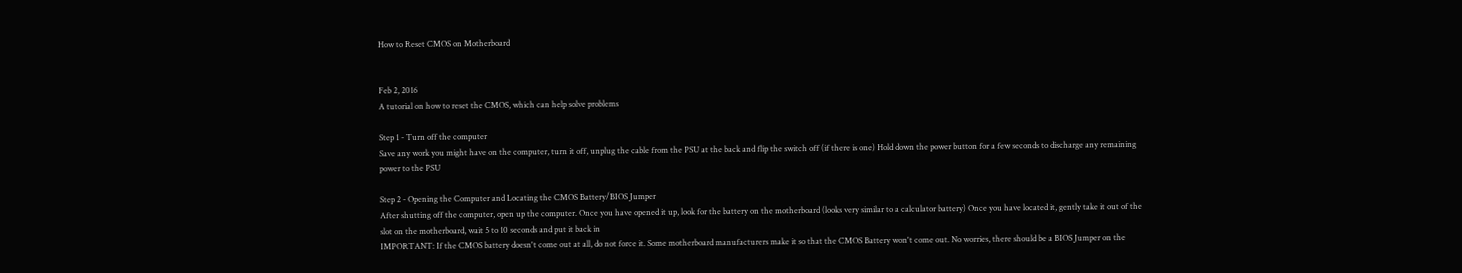How to Reset CMOS on Motherboard


Feb 2, 2016
A tutorial on how to reset the CMOS, which can help solve problems

Step 1 - Turn off the computer
Save any work you might have on the computer, turn it off, unplug the cable from the PSU at the back and flip the switch off (if there is one) Hold down the power button for a few seconds to discharge any remaining power to the PSU

Step 2 - Opening the Computer and Locating the CMOS Battery/BIOS Jumper
After shutting off the computer, open up the computer. Once you have opened it up, look for the battery on the motherboard (looks very similar to a calculator battery) Once you have located it, gently take it out of the slot on the motherboard, wait 5 to 10 seconds and put it back in
IMPORTANT: If the CMOS battery doesn't come out at all, do not force it. Some motherboard manufacturers make it so that the CMOS Battery won't come out. No worries, there should be a BIOS Jumper on the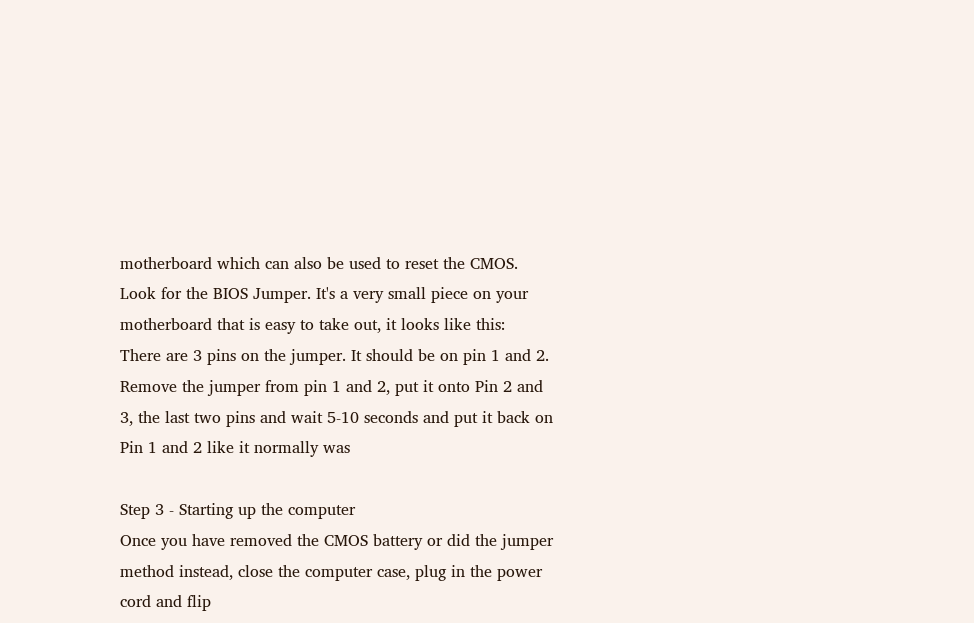motherboard which can also be used to reset the CMOS.
Look for the BIOS Jumper. It's a very small piece on your motherboard that is easy to take out, it looks like this:
There are 3 pins on the jumper. It should be on pin 1 and 2. Remove the jumper from pin 1 and 2, put it onto Pin 2 and 3, the last two pins and wait 5-10 seconds and put it back on Pin 1 and 2 like it normally was

Step 3 - Starting up the computer
Once you have removed the CMOS battery or did the jumper method instead, close the computer case, plug in the power cord and flip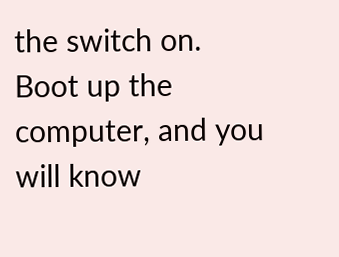the switch on. Boot up the computer, and you will know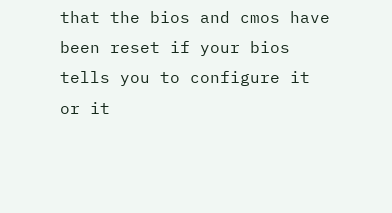that the bios and cmos have been reset if your bios tells you to configure it or it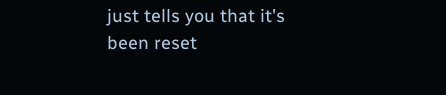just tells you that it's been reset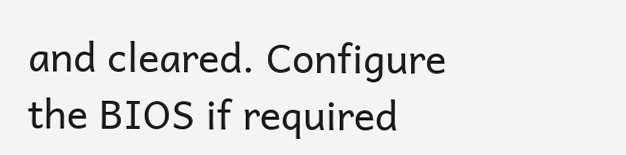and cleared. Configure the BIOS if required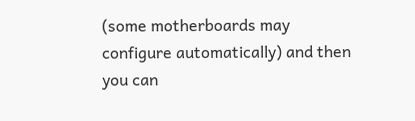(some motherboards may configure automatically) and then you can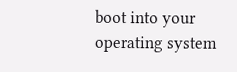boot into your operating system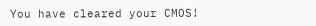You have cleared your CMOS!